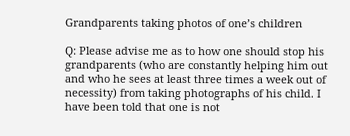Grandparents taking photos of one’s children

Q: Please advise me as to how one should stop his grandparents (who are constantly helping him out and who he sees at least three times a week out of necessity) from taking photographs of his child. I have been told that one is not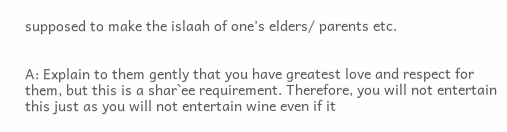supposed to make the islaah of one’s elders/ parents etc.


A: Explain to them gently that you have greatest love and respect for them, but this is a shar`ee requirement. Therefore, you will not entertain this just as you will not entertain wine even if it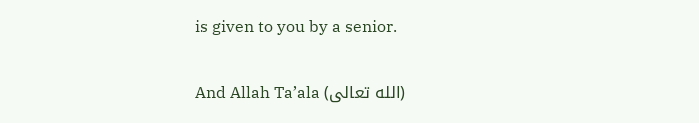is given to you by a senior.

And Allah Ta’ala (الله تعالى)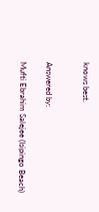knows best.


Answered by:

Mufti Ebrahim Salejee (Isipingo Beach)